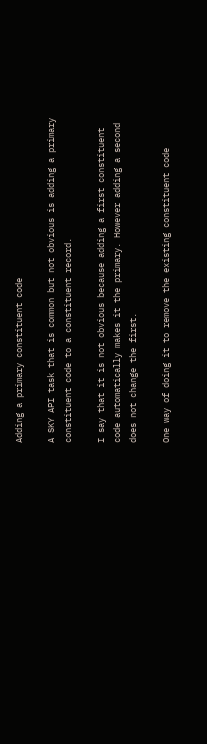Adding a primary constituent code

A SKY API task that is common but not obvious is adding a primary constituent code to a constituent record.

I say that it is not obvious because adding a first constituent code automatically makes it the primary. However adding a second does not change the first.

One way of doing it to remove the existing constituent code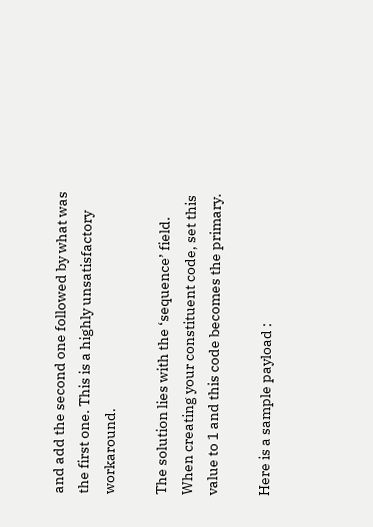and add the second one followed by what was the first one. This is a highly unsatisfactory workaround.

The solution lies with the ‘sequence’ field. When creating your constituent code, set this value to 1 and this code becomes the primary.

Here is a sample payload :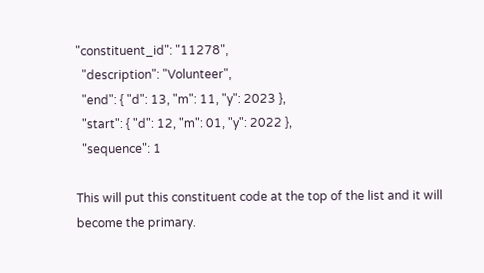"constituent_id": "11278",
  "description": "Volunteer",
  "end": { "d": 13, "m": 11, "y": 2023 },
  "start": { "d": 12, "m": 01, "y": 2022 },
  "sequence": 1

This will put this constituent code at the top of the list and it will become the primary.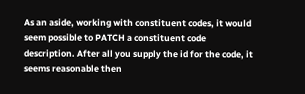As an aside, working with constituent codes, it would seem possible to PATCH a constituent code description. After all you supply the id for the code, it seems reasonable then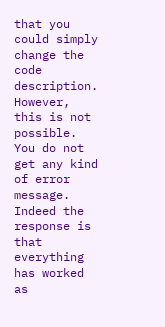that you could simply change the code description. However, this is not possible. You do not get any kind of error message. Indeed the response is that everything has worked as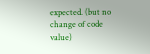expected. (but no change of code value)